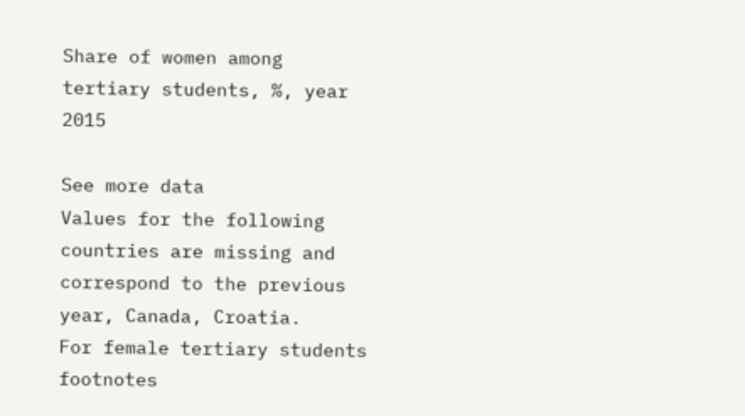Share of women among tertiary students, %, year 2015

See more data
Values for the following countries are missing and correspond to the previous year, Canada, Croatia.
For female tertiary students footnotes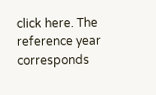click here. The reference year corresponds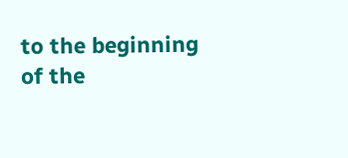to the beginning of the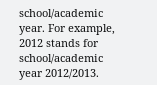school/academic year. For example, 2012 stands for school/academic year 2012/2013.